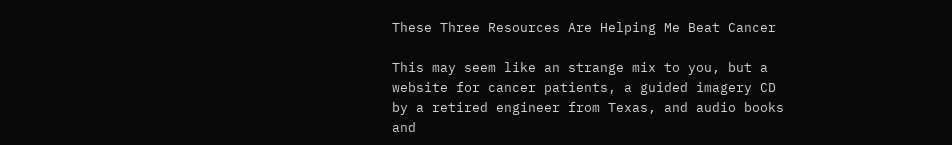These Three Resources Are Helping Me Beat Cancer

This may seem like an strange mix to you, but a website for cancer patients, a guided imagery CD by a retired engineer from Texas, and audio books and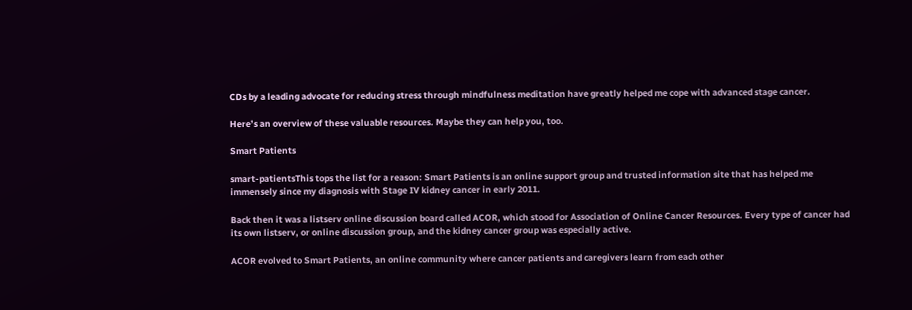CDs by a leading advocate for reducing stress through mindfulness meditation have greatly helped me cope with advanced stage cancer.

Here’s an overview of these valuable resources. Maybe they can help you, too.

Smart Patients

smart-patientsThis tops the list for a reason: Smart Patients is an online support group and trusted information site that has helped me immensely since my diagnosis with Stage IV kidney cancer in early 2011.

Back then it was a listserv online discussion board called ACOR, which stood for Association of Online Cancer Resources. Every type of cancer had its own listserv, or online discussion group, and the kidney cancer group was especially active.

ACOR evolved to Smart Patients, an online community where cancer patients and caregivers learn from each other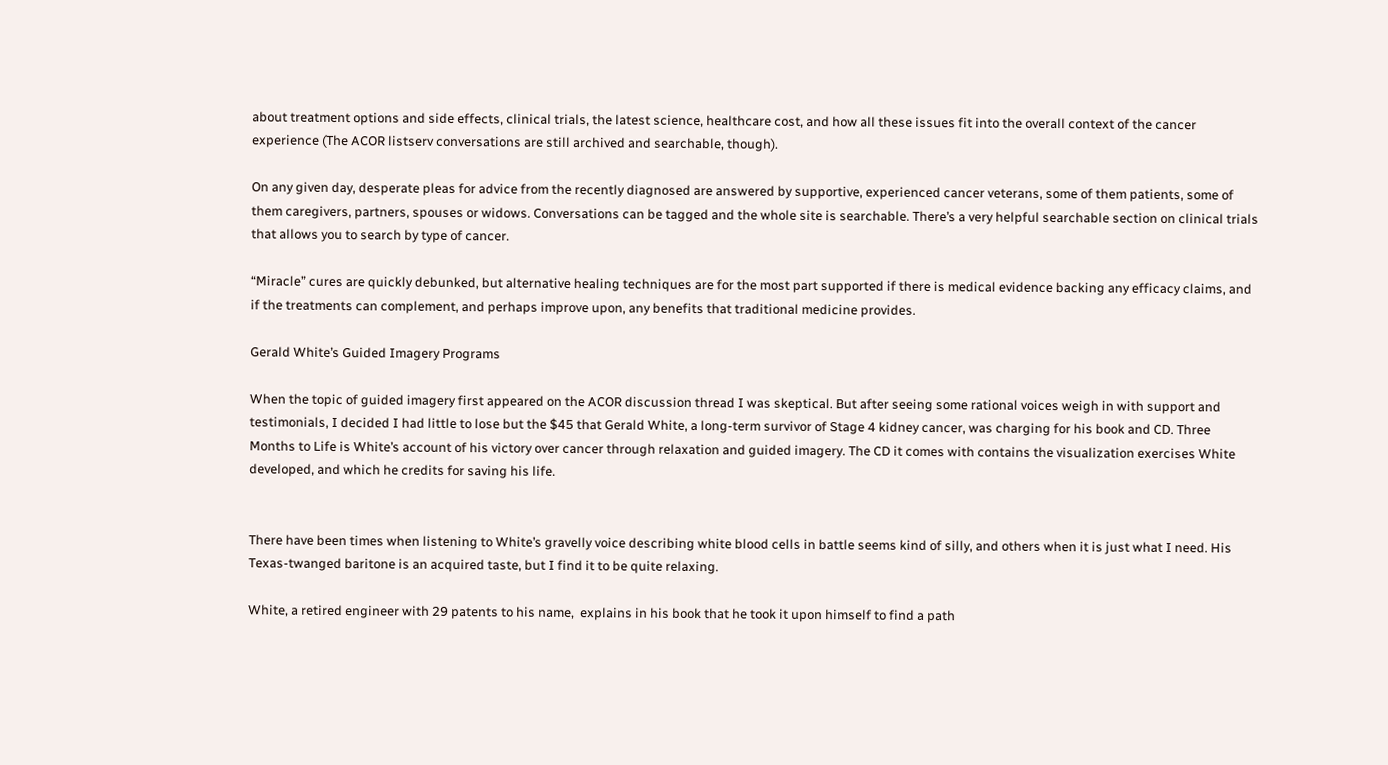about treatment options and side effects, clinical trials, the latest science, healthcare cost, and how all these issues fit into the overall context of the cancer experience (The ACOR listserv conversations are still archived and searchable, though).

On any given day, desperate pleas for advice from the recently diagnosed are answered by supportive, experienced cancer veterans, some of them patients, some of them caregivers, partners, spouses or widows. Conversations can be tagged and the whole site is searchable. There’s a very helpful searchable section on clinical trials that allows you to search by type of cancer.

“Miracle” cures are quickly debunked, but alternative healing techniques are for the most part supported if there is medical evidence backing any efficacy claims, and if the treatments can complement, and perhaps improve upon, any benefits that traditional medicine provides.

Gerald White’s Guided Imagery Programs

When the topic of guided imagery first appeared on the ACOR discussion thread I was skeptical. But after seeing some rational voices weigh in with support and testimonials, I decided I had little to lose but the $45 that Gerald White, a long-term survivor of Stage 4 kidney cancer, was charging for his book and CD. Three Months to Life is White’s account of his victory over cancer through relaxation and guided imagery. The CD it comes with contains the visualization exercises White developed, and which he credits for saving his life.


There have been times when listening to White’s gravelly voice describing white blood cells in battle seems kind of silly, and others when it is just what I need. His Texas-twanged baritone is an acquired taste, but I find it to be quite relaxing.

White, a retired engineer with 29 patents to his name,  explains in his book that he took it upon himself to find a path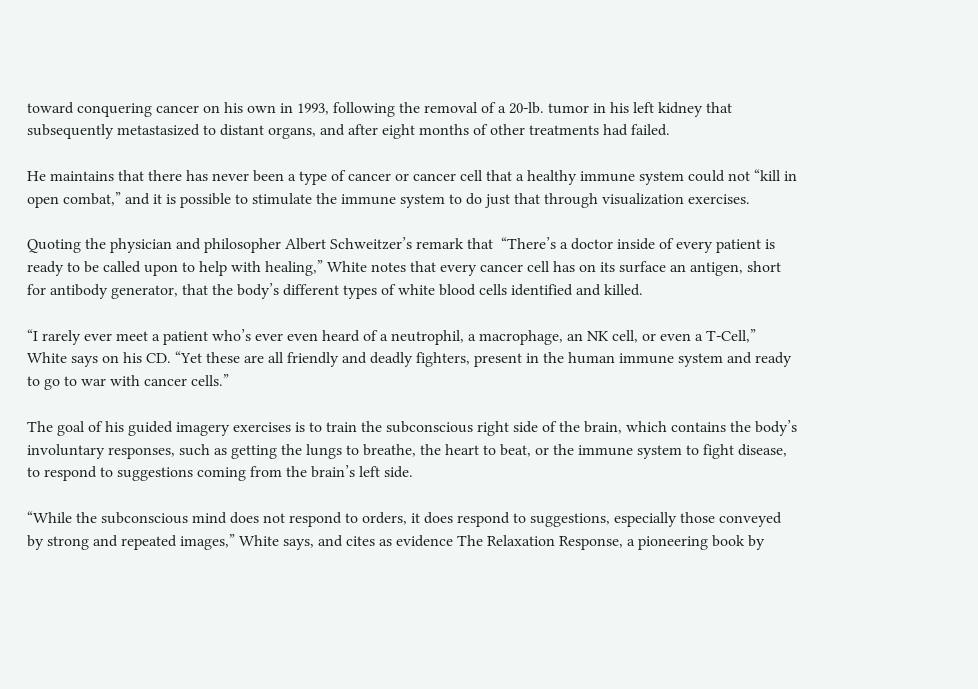toward conquering cancer on his own in 1993, following the removal of a 20-lb. tumor in his left kidney that subsequently metastasized to distant organs, and after eight months of other treatments had failed.

He maintains that there has never been a type of cancer or cancer cell that a healthy immune system could not “kill in open combat,” and it is possible to stimulate the immune system to do just that through visualization exercises.

Quoting the physician and philosopher Albert Schweitzer’s remark that  “There’s a doctor inside of every patient is ready to be called upon to help with healing,” White notes that every cancer cell has on its surface an antigen, short for antibody generator, that the body’s different types of white blood cells identified and killed.

“I rarely ever meet a patient who’s ever even heard of a neutrophil, a macrophage, an NK cell, or even a T-Cell,” White says on his CD. “Yet these are all friendly and deadly fighters, present in the human immune system and ready to go to war with cancer cells.”

The goal of his guided imagery exercises is to train the subconscious right side of the brain, which contains the body’s involuntary responses, such as getting the lungs to breathe, the heart to beat, or the immune system to fight disease, to respond to suggestions coming from the brain’s left side.

“While the subconscious mind does not respond to orders, it does respond to suggestions, especially those conveyed by strong and repeated images,” White says, and cites as evidence The Relaxation Response, a pioneering book by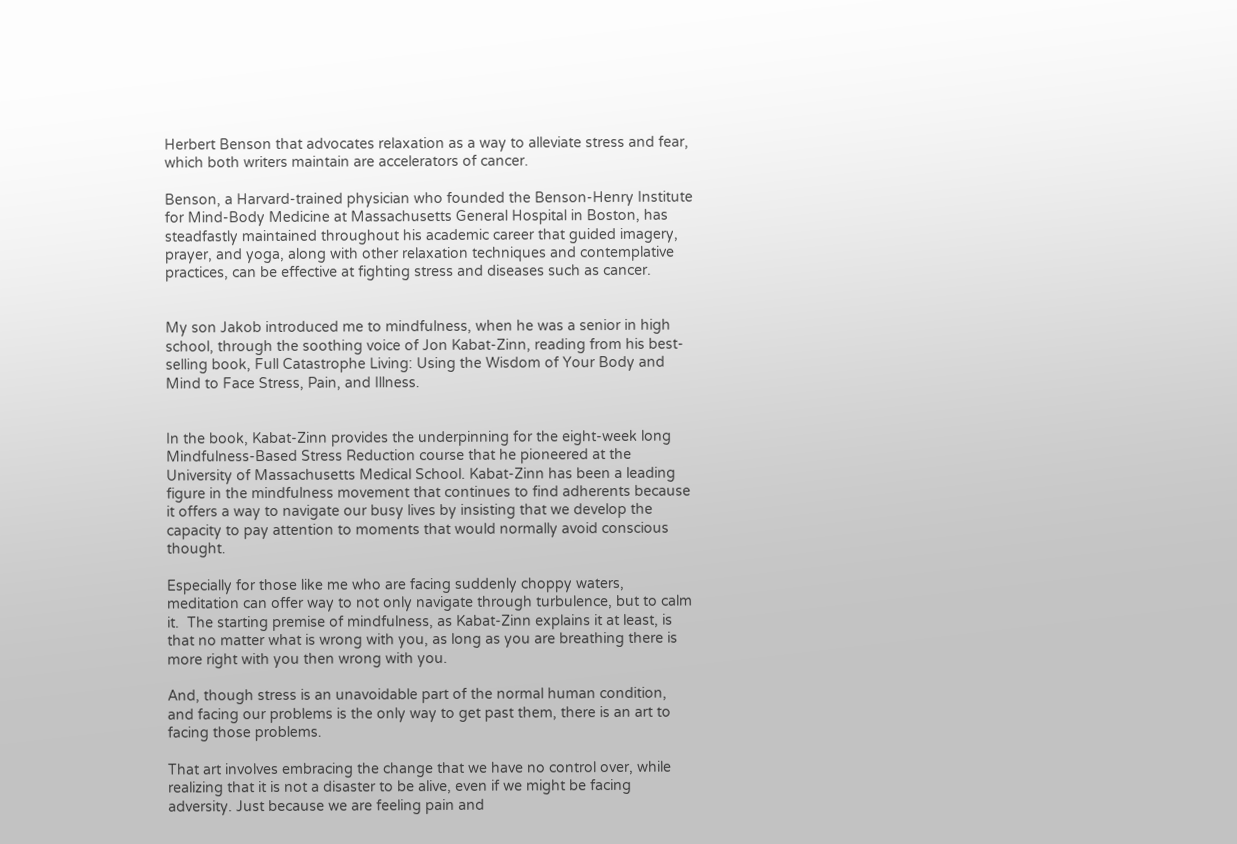Herbert Benson that advocates relaxation as a way to alleviate stress and fear, which both writers maintain are accelerators of cancer.

Benson, a Harvard-trained physician who founded the Benson-Henry Institute for Mind-Body Medicine at Massachusetts General Hospital in Boston, has steadfastly maintained throughout his academic career that guided imagery, prayer, and yoga, along with other relaxation techniques and contemplative practices, can be effective at fighting stress and diseases such as cancer.


My son Jakob introduced me to mindfulness, when he was a senior in high school, through the soothing voice of Jon Kabat-Zinn, reading from his best-selling book, Full Catastrophe Living: Using the Wisdom of Your Body and Mind to Face Stress, Pain, and Illness.


In the book, Kabat-Zinn provides the underpinning for the eight-week long Mindfulness-Based Stress Reduction course that he pioneered at the University of Massachusetts Medical School. Kabat-Zinn has been a leading figure in the mindfulness movement that continues to find adherents because it offers a way to navigate our busy lives by insisting that we develop the capacity to pay attention to moments that would normally avoid conscious thought.

Especially for those like me who are facing suddenly choppy waters, meditation can offer way to not only navigate through turbulence, but to calm it.  The starting premise of mindfulness, as Kabat-Zinn explains it at least, is that no matter what is wrong with you, as long as you are breathing there is more right with you then wrong with you.

And, though stress is an unavoidable part of the normal human condition, and facing our problems is the only way to get past them, there is an art to facing those problems.

That art involves embracing the change that we have no control over, while realizing that it is not a disaster to be alive, even if we might be facing adversity. Just because we are feeling pain and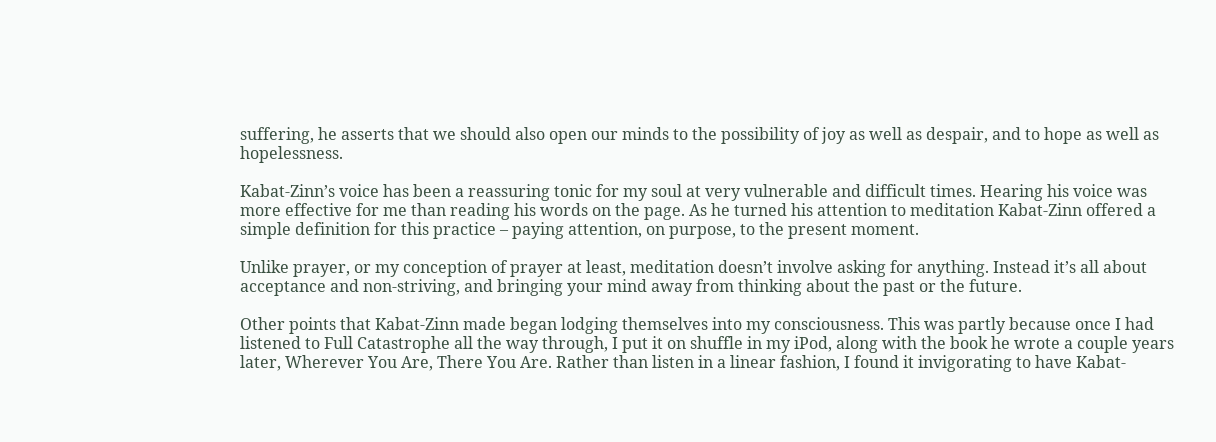suffering, he asserts that we should also open our minds to the possibility of joy as well as despair, and to hope as well as hopelessness.

Kabat-Zinn’s voice has been a reassuring tonic for my soul at very vulnerable and difficult times. Hearing his voice was more effective for me than reading his words on the page. As he turned his attention to meditation Kabat-Zinn offered a simple definition for this practice – paying attention, on purpose, to the present moment.

Unlike prayer, or my conception of prayer at least, meditation doesn’t involve asking for anything. Instead it’s all about acceptance and non-striving, and bringing your mind away from thinking about the past or the future.

Other points that Kabat-Zinn made began lodging themselves into my consciousness. This was partly because once I had listened to Full Catastrophe all the way through, I put it on shuffle in my iPod, along with the book he wrote a couple years later, Wherever You Are, There You Are. Rather than listen in a linear fashion, I found it invigorating to have Kabat-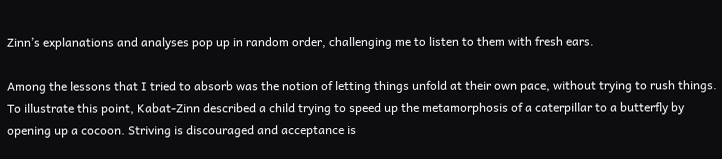Zinn’s explanations and analyses pop up in random order, challenging me to listen to them with fresh ears.

Among the lessons that I tried to absorb was the notion of letting things unfold at their own pace, without trying to rush things. To illustrate this point, Kabat-Zinn described a child trying to speed up the metamorphosis of a caterpillar to a butterfly by opening up a cocoon. Striving is discouraged and acceptance is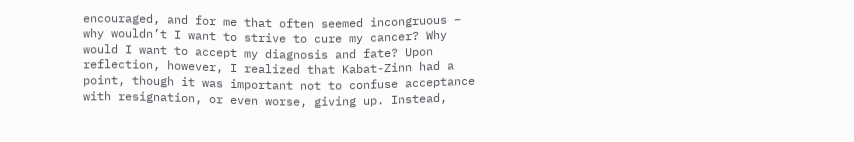encouraged, and for me that often seemed incongruous – why wouldn’t I want to strive to cure my cancer? Why would I want to accept my diagnosis and fate? Upon reflection, however, I realized that Kabat-Zinn had a point, though it was important not to confuse acceptance with resignation, or even worse, giving up. Instead,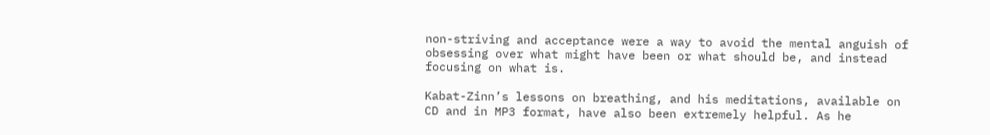non-striving and acceptance were a way to avoid the mental anguish of obsessing over what might have been or what should be, and instead focusing on what is.

Kabat-Zinn’s lessons on breathing, and his meditations, available on CD and in MP3 format, have also been extremely helpful. As he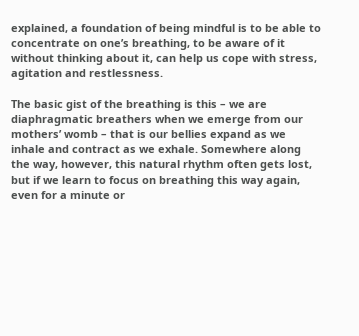explained, a foundation of being mindful is to be able to concentrate on one’s breathing, to be aware of it without thinking about it, can help us cope with stress, agitation and restlessness.

The basic gist of the breathing is this – we are diaphragmatic breathers when we emerge from our mothers’ womb – that is our bellies expand as we inhale and contract as we exhale. Somewhere along the way, however, this natural rhythm often gets lost, but if we learn to focus on breathing this way again, even for a minute or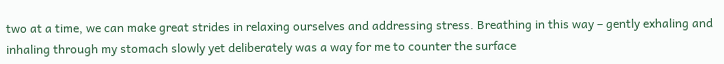two at a time, we can make great strides in relaxing ourselves and addressing stress. Breathing in this way – gently exhaling and inhaling through my stomach slowly yet deliberately was a way for me to counter the surface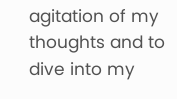agitation of my thoughts and to dive into my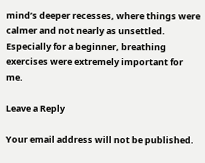mind’s deeper recesses, where things were calmer and not nearly as unsettled. Especially for a beginner, breathing exercises were extremely important for me.

Leave a Reply

Your email address will not be published.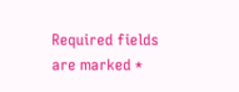Required fields are marked *